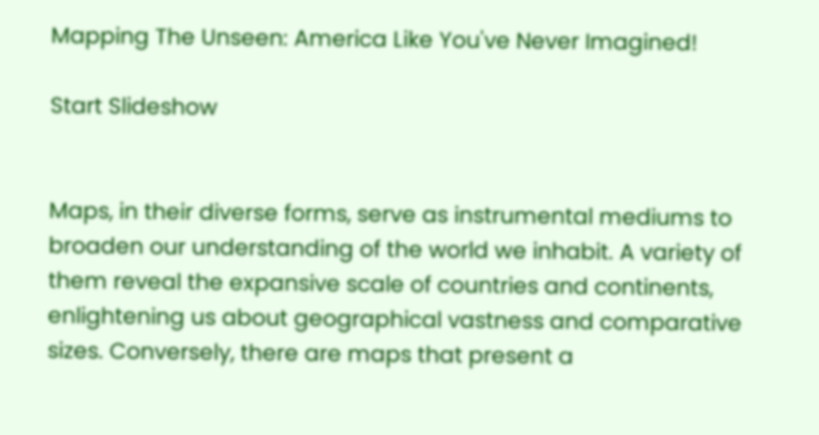Mapping The Unseen: America Like You've Never Imagined!

Start Slideshow


Maps, in their diverse forms, serve as instrumental mediums to broaden our understanding of the world we inhabit. A variety of them reveal the expansive scale of countries and continents, enlightening us about geographical vastness and comparative sizes. Conversely, there are maps that present a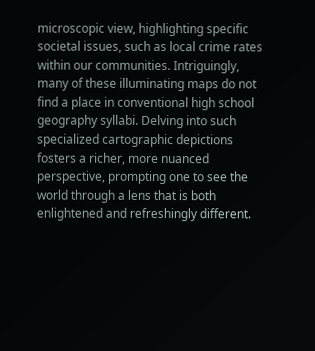microscopic view, highlighting specific societal issues, such as local crime rates within our communities. Intriguingly, many of these illuminating maps do not find a place in conventional high school geography syllabi. Delving into such specialized cartographic depictions fosters a richer, more nuanced perspective, prompting one to see the world through a lens that is both enlightened and refreshingly different.